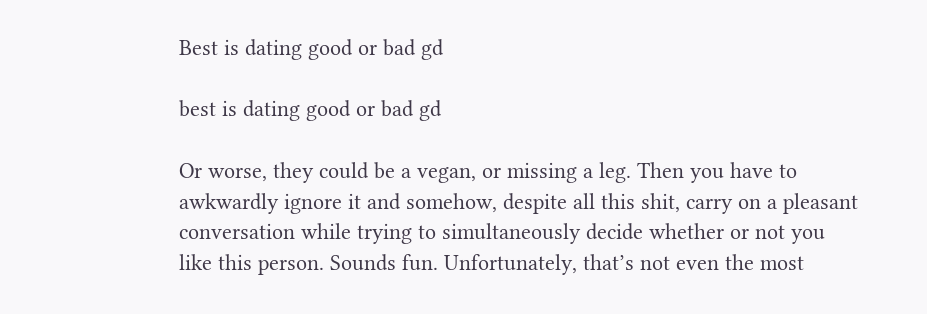Best is dating good or bad gd

best is dating good or bad gd

Or worse, they could be a vegan, or missing a leg. Then you have to awkwardly ignore it and somehow, despite all this shit, carry on a pleasant conversation while trying to simultaneously decide whether or not you like this person. Sounds fun. Unfortunately, that’s not even the most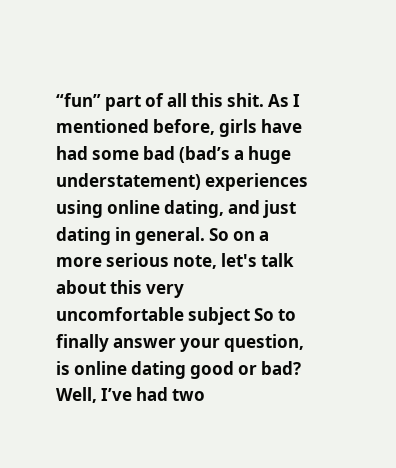“fun” part of all this shit. As I mentioned before, girls have had some bad (bad’s a huge understatement) experiences using online dating, and just dating in general. So on a more serious note, let's talk about this very uncomfortable subject So to finally answer your question, is online dating good or bad? Well, I’ve had two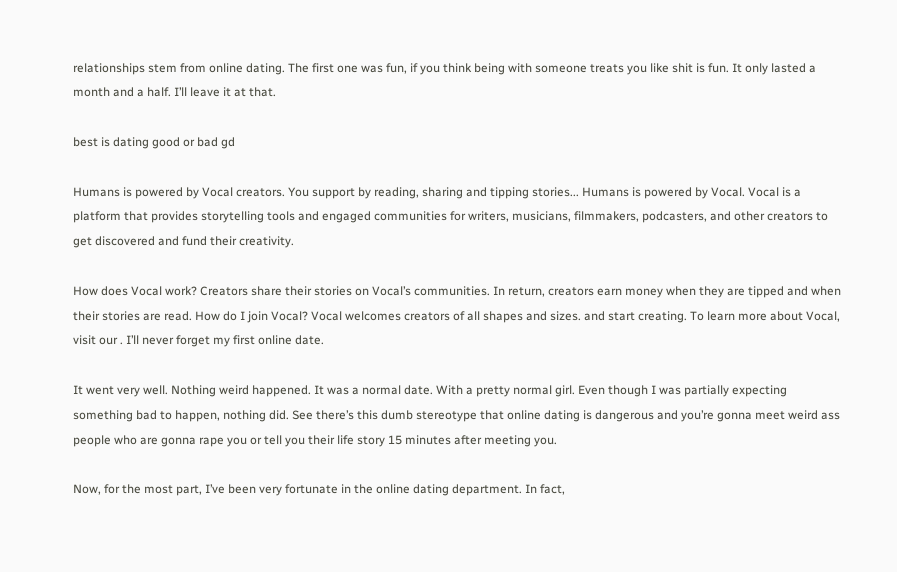relationships stem from online dating. The first one was fun, if you think being with someone treats you like shit is fun. It only lasted a month and a half. I’ll leave it at that.

best is dating good or bad gd

Humans is powered by Vocal creators. You support by reading, sharing and tipping stories... Humans is powered by Vocal. Vocal is a platform that provides storytelling tools and engaged communities for writers, musicians, filmmakers, podcasters, and other creators to get discovered and fund their creativity.

How does Vocal work? Creators share their stories on Vocal’s communities. In return, creators earn money when they are tipped and when their stories are read. How do I join Vocal? Vocal welcomes creators of all shapes and sizes. and start creating. To learn more about Vocal, visit our . I’ll never forget my first online date.

It went very well. Nothing weird happened. It was a normal date. With a pretty normal girl. Even though I was partially expecting something bad to happen, nothing did. See there’s this dumb stereotype that online dating is dangerous and you’re gonna meet weird ass people who are gonna rape you or tell you their life story 15 minutes after meeting you.

Now, for the most part, I’ve been very fortunate in the online dating department. In fact,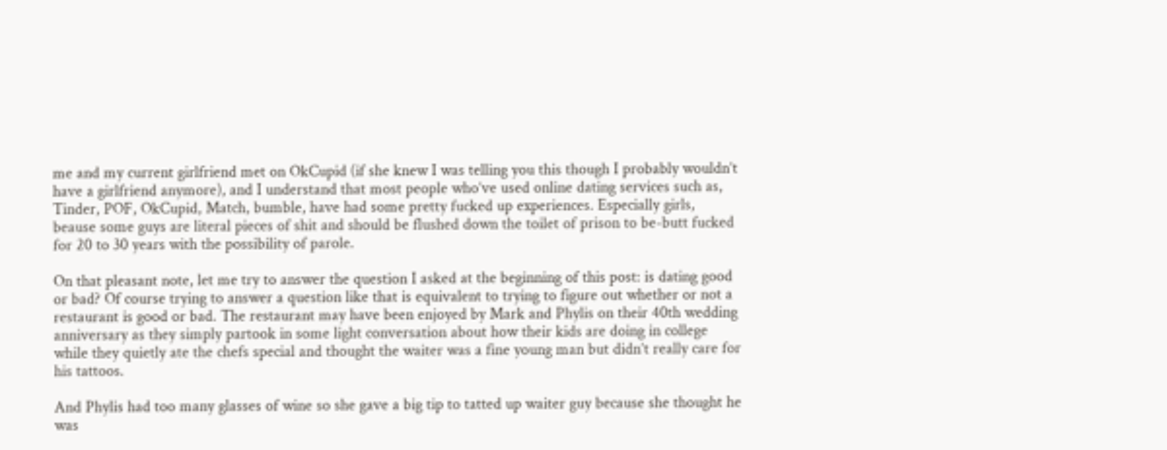me and my current girlfriend met on OkCupid (if she knew I was telling you this though I probably wouldn’t have a girlfriend anymore), and I understand that most people who’ve used online dating services such as, Tinder, POF, OkCupid, Match, bumble, have had some pretty fucked up experiences. Especially girls, beause some guys are literal pieces of shit and should be flushed down the toilet of prison to be-butt fucked for 20 to 30 years with the possibility of parole.

On that pleasant note, let me try to answer the question I asked at the beginning of this post: is dating good or bad? Of course trying to answer a question like that is equivalent to trying to figure out whether or not a restaurant is good or bad. The restaurant may have been enjoyed by Mark and Phylis on their 40th wedding anniversary as they simply partook in some light conversation about how their kids are doing in college while they quietly ate the chefs special and thought the waiter was a fine young man but didn’t really care for his tattoos.

And Phylis had too many glasses of wine so she gave a big tip to tatted up waiter guy because she thought he was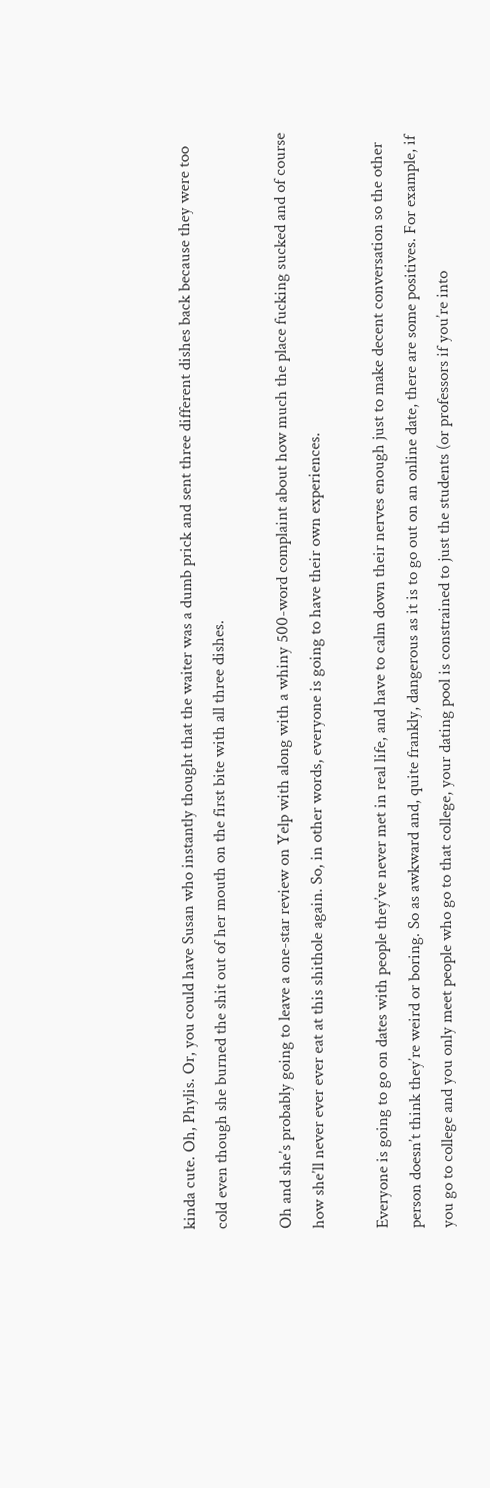kinda cute. Oh, Phylis. Or, you could have Susan who instantly thought that the waiter was a dumb prick and sent three different dishes back because they were too cold even though she burned the shit out of her mouth on the first bite with all three dishes.

Oh and she’s probably going to leave a one-star review on Yelp with along with a whiny 500-word complaint about how much the place fucking sucked and of course how she’ll never ever ever eat at this shithole again. So, in other words, everyone is going to have their own experiences.

Everyone is going to go on dates with people they’ve never met in real life, and have to calm down their nerves enough just to make decent conversation so the other person doesn’t think they’re weird or boring. So as awkward and, quite frankly, dangerous as it is to go out on an online date, there are some positives. For example, if you go to college and you only meet people who go to that college, your dating pool is constrained to just the students (or professors if you’re into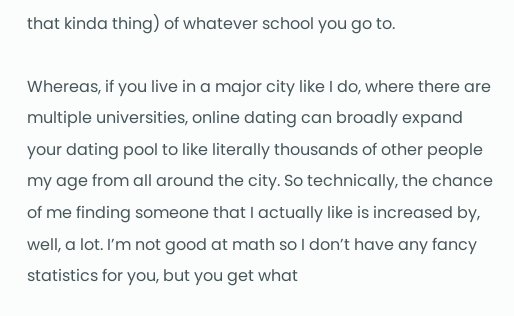that kinda thing) of whatever school you go to.

Whereas, if you live in a major city like I do, where there are multiple universities, online dating can broadly expand your dating pool to like literally thousands of other people my age from all around the city. So technically, the chance of me finding someone that I actually like is increased by, well, a lot. I’m not good at math so I don’t have any fancy statistics for you, but you get what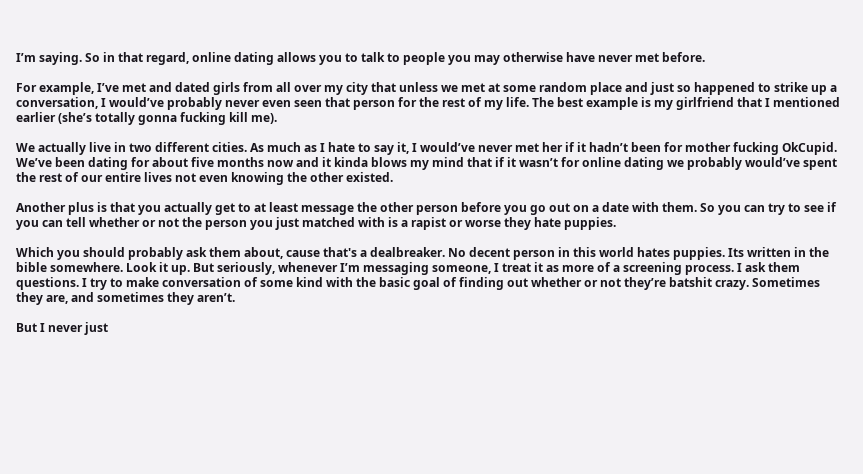I’m saying. So in that regard, online dating allows you to talk to people you may otherwise have never met before.

For example, I’ve met and dated girls from all over my city that unless we met at some random place and just so happened to strike up a conversation, I would’ve probably never even seen that person for the rest of my life. The best example is my girlfriend that I mentioned earlier (she’s totally gonna fucking kill me).

We actually live in two different cities. As much as I hate to say it, I would’ve never met her if it hadn’t been for mother fucking OkCupid. We’ve been dating for about five months now and it kinda blows my mind that if it wasn’t for online dating we probably would’ve spent the rest of our entire lives not even knowing the other existed.

Another plus is that you actually get to at least message the other person before you go out on a date with them. So you can try to see if you can tell whether or not the person you just matched with is a rapist or worse they hate puppies.

Which you should probably ask them about, cause that's a dealbreaker. No decent person in this world hates puppies. Its written in the bible somewhere. Look it up. But seriously, whenever I’m messaging someone, I treat it as more of a screening process. I ask them questions. I try to make conversation of some kind with the basic goal of finding out whether or not they’re batshit crazy. Sometimes they are, and sometimes they aren’t.

But I never just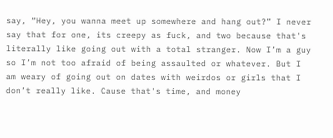say, “Hey, you wanna meet up somewhere and hang out?” I never say that for one, its creepy as fuck, and two because that's literally like going out with a total stranger. Now I’m a guy so I’m not too afraid of being assaulted or whatever. But I am weary of going out on dates with weirdos or girls that I don’t really like. Cause that's time, and money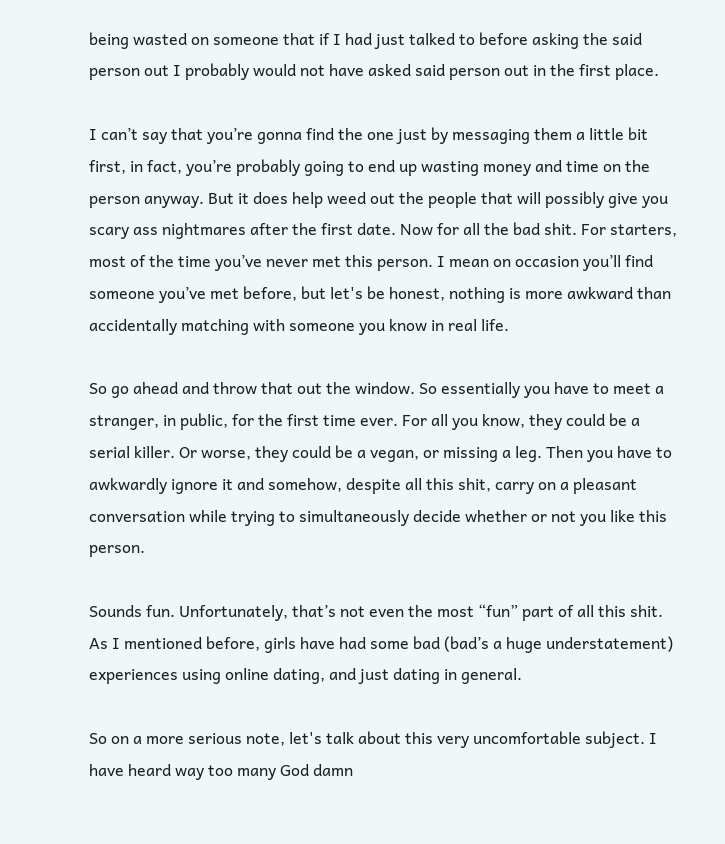being wasted on someone that if I had just talked to before asking the said person out I probably would not have asked said person out in the first place.

I can’t say that you’re gonna find the one just by messaging them a little bit first, in fact, you’re probably going to end up wasting money and time on the person anyway. But it does help weed out the people that will possibly give you scary ass nightmares after the first date. Now for all the bad shit. For starters, most of the time you’ve never met this person. I mean on occasion you’ll find someone you’ve met before, but let's be honest, nothing is more awkward than accidentally matching with someone you know in real life.

So go ahead and throw that out the window. So essentially you have to meet a stranger, in public, for the first time ever. For all you know, they could be a serial killer. Or worse, they could be a vegan, or missing a leg. Then you have to awkwardly ignore it and somehow, despite all this shit, carry on a pleasant conversation while trying to simultaneously decide whether or not you like this person.

Sounds fun. Unfortunately, that’s not even the most “fun” part of all this shit. As I mentioned before, girls have had some bad (bad’s a huge understatement) experiences using online dating, and just dating in general.

So on a more serious note, let's talk about this very uncomfortable subject. I have heard way too many God damn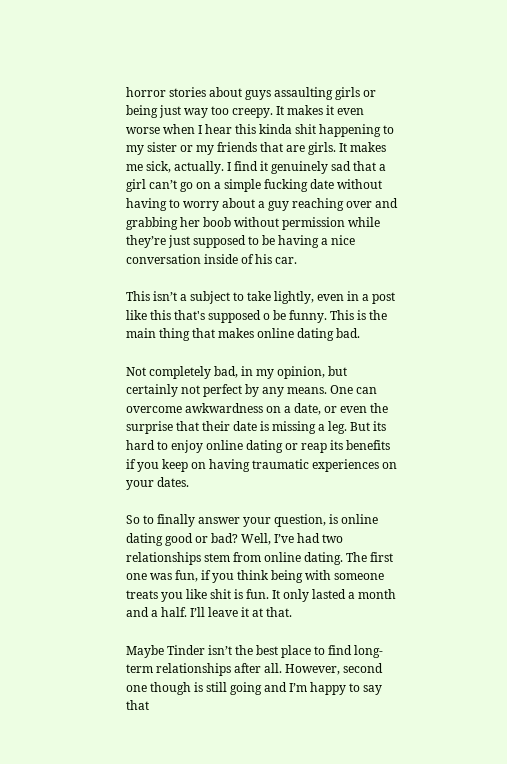horror stories about guys assaulting girls or being just way too creepy. It makes it even worse when I hear this kinda shit happening to my sister or my friends that are girls. It makes me sick, actually. I find it genuinely sad that a girl can’t go on a simple fucking date without having to worry about a guy reaching over and grabbing her boob without permission while they’re just supposed to be having a nice conversation inside of his car.

This isn’t a subject to take lightly, even in a post like this that's supposed o be funny. This is the main thing that makes online dating bad.

Not completely bad, in my opinion, but certainly not perfect by any means. One can overcome awkwardness on a date, or even the surprise that their date is missing a leg. But its hard to enjoy online dating or reap its benefits if you keep on having traumatic experiences on your dates.

So to finally answer your question, is online dating good or bad? Well, I’ve had two relationships stem from online dating. The first one was fun, if you think being with someone treats you like shit is fun. It only lasted a month and a half. I’ll leave it at that.

Maybe Tinder isn’t the best place to find long-term relationships after all. However, second one though is still going and I’m happy to say that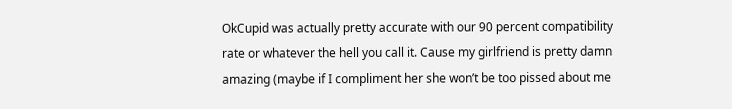OkCupid was actually pretty accurate with our 90 percent compatibility rate or whatever the hell you call it. Cause my girlfriend is pretty damn amazing (maybe if I compliment her she won’t be too pissed about me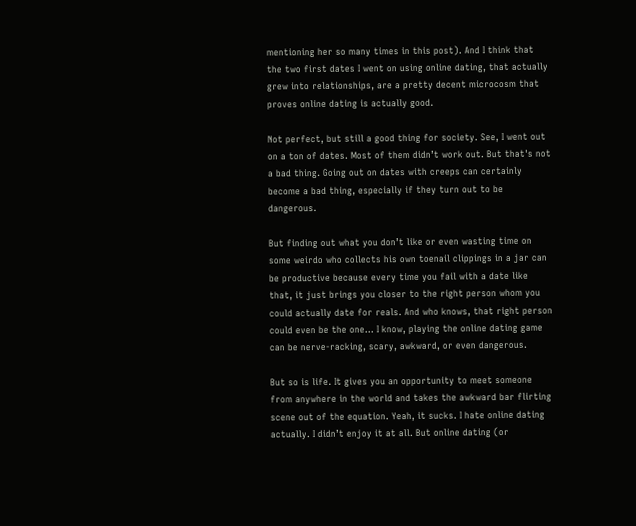mentioning her so many times in this post). And I think that the two first dates I went on using online dating, that actually grew into relationships, are a pretty decent microcosm that proves online dating is actually good.

Not perfect, but still a good thing for society. See, I went out on a ton of dates. Most of them didn’t work out. But that's not a bad thing. Going out on dates with creeps can certainly become a bad thing, especially if they turn out to be dangerous.

But finding out what you don’t like or even wasting time on some weirdo who collects his own toenail clippings in a jar can be productive because every time you fail with a date like that, it just brings you closer to the right person whom you could actually date for reals. And who knows, that right person could even be the one… I know, playing the online dating game can be nerve-racking, scary, awkward, or even dangerous.

But so is life. It gives you an opportunity to meet someone from anywhere in the world and takes the awkward bar flirting scene out of the equation. Yeah, it sucks. I hate online dating actually. I didn’t enjoy it at all. But online dating (or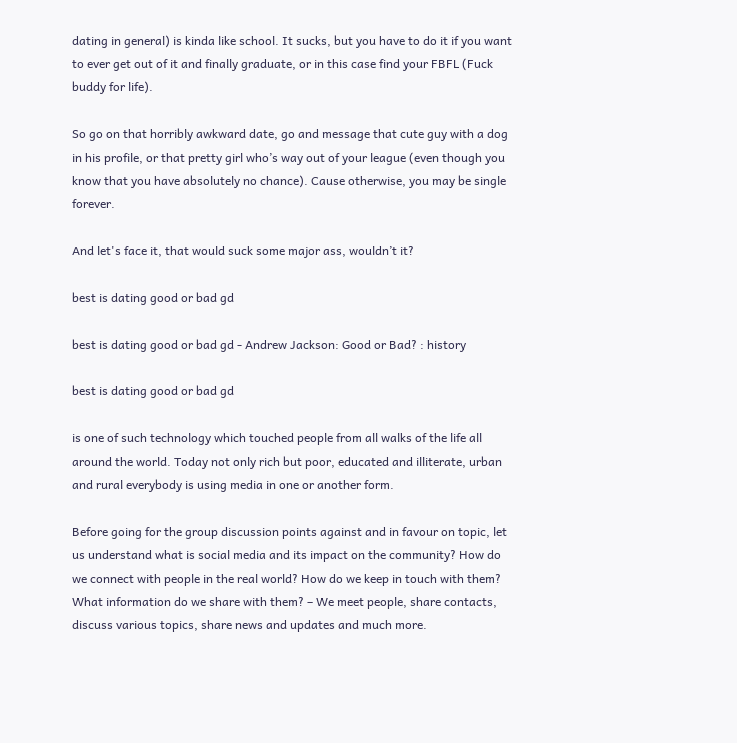dating in general) is kinda like school. It sucks, but you have to do it if you want to ever get out of it and finally graduate, or in this case find your FBFL (Fuck buddy for life).

So go on that horribly awkward date, go and message that cute guy with a dog in his profile, or that pretty girl who’s way out of your league (even though you know that you have absolutely no chance). Cause otherwise, you may be single forever.

And let's face it, that would suck some major ass, wouldn’t it?

best is dating good or bad gd

best is dating good or bad gd - Andrew Jackson: Good or Bad? : history

best is dating good or bad gd

is one of such technology which touched people from all walks of the life all around the world. Today not only rich but poor, educated and illiterate, urban and rural everybody is using media in one or another form.

Before going for the group discussion points against and in favour on topic, let us understand what is social media and its impact on the community? How do we connect with people in the real world? How do we keep in touch with them? What information do we share with them? – We meet people, share contacts, discuss various topics, share news and updates and much more.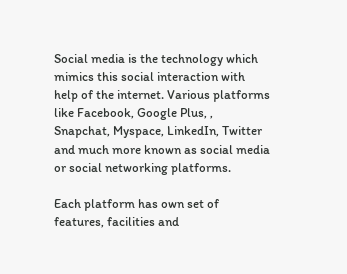Social media is the technology which mimics this social interaction with help of the internet. Various platforms like Facebook, Google Plus, , Snapchat, Myspace, LinkedIn, Twitter and much more known as social media or social networking platforms.

Each platform has own set of features, facilities and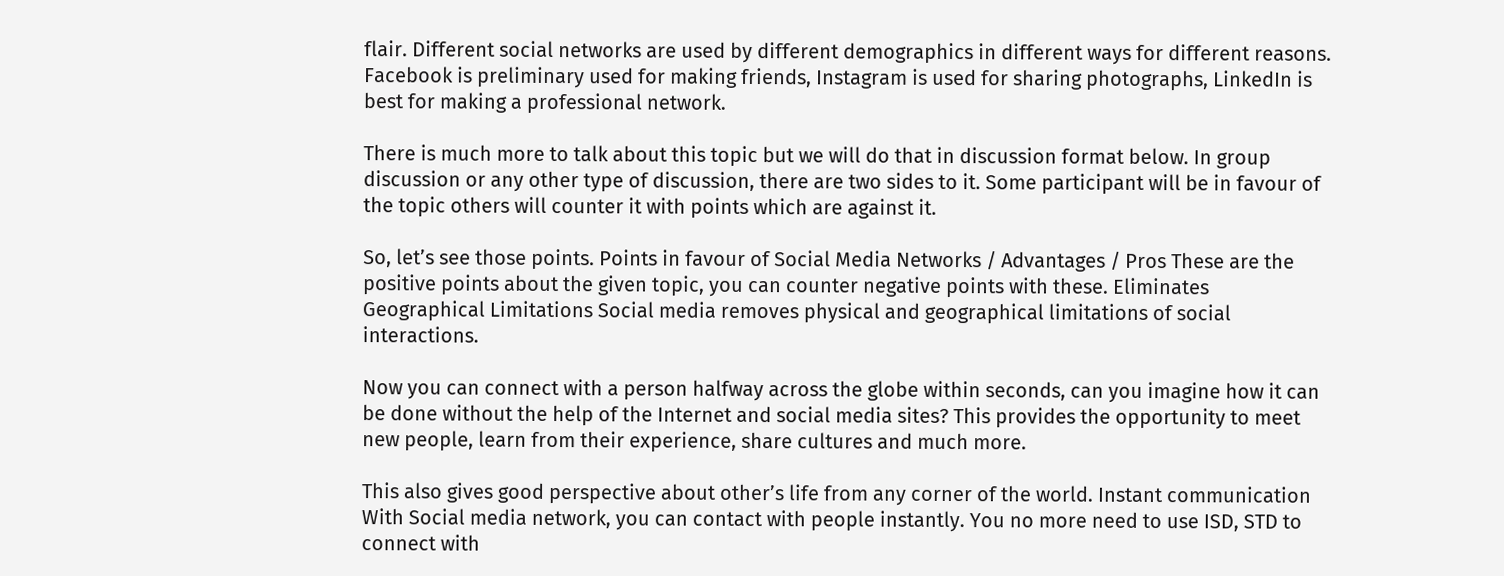flair. Different social networks are used by different demographics in different ways for different reasons. Facebook is preliminary used for making friends, Instagram is used for sharing photographs, LinkedIn is best for making a professional network.

There is much more to talk about this topic but we will do that in discussion format below. In group discussion or any other type of discussion, there are two sides to it. Some participant will be in favour of the topic others will counter it with points which are against it.

So, let’s see those points. Points in favour of Social Media Networks / Advantages / Pros These are the positive points about the given topic, you can counter negative points with these. Eliminates Geographical Limitations Social media removes physical and geographical limitations of social interactions.

Now you can connect with a person halfway across the globe within seconds, can you imagine how it can be done without the help of the Internet and social media sites? This provides the opportunity to meet new people, learn from their experience, share cultures and much more.

This also gives good perspective about other’s life from any corner of the world. Instant communication With Social media network, you can contact with people instantly. You no more need to use ISD, STD to connect with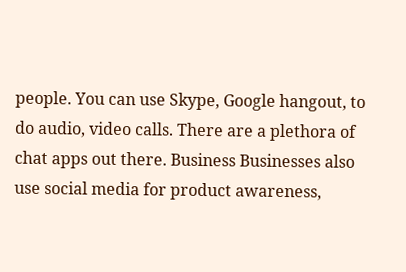people. You can use Skype, Google hangout, to do audio, video calls. There are a plethora of chat apps out there. Business Businesses also use social media for product awareness,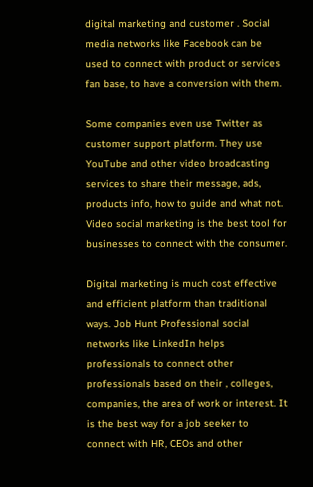digital marketing and customer . Social media networks like Facebook can be used to connect with product or services fan base, to have a conversion with them.

Some companies even use Twitter as customer support platform. They use YouTube and other video broadcasting services to share their message, ads, products info, how to guide and what not. Video social marketing is the best tool for businesses to connect with the consumer.

Digital marketing is much cost effective and efficient platform than traditional ways. Job Hunt Professional social networks like LinkedIn helps professionals to connect other professionals based on their , colleges, companies, the area of work or interest. It is the best way for a job seeker to connect with HR, CEOs and other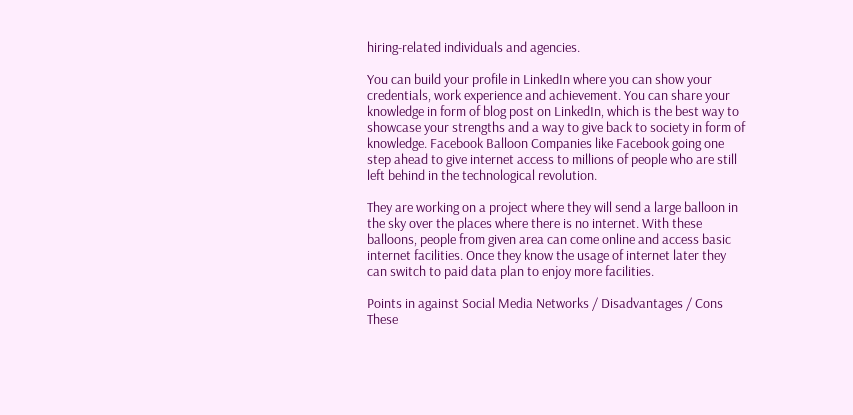hiring-related individuals and agencies.

You can build your profile in LinkedIn where you can show your credentials, work experience and achievement. You can share your knowledge in form of blog post on LinkedIn, which is the best way to showcase your strengths and a way to give back to society in form of knowledge. Facebook Balloon Companies like Facebook going one step ahead to give internet access to millions of people who are still left behind in the technological revolution.

They are working on a project where they will send a large balloon in the sky over the places where there is no internet. With these balloons, people from given area can come online and access basic internet facilities. Once they know the usage of internet later they can switch to paid data plan to enjoy more facilities.

Points in against Social Media Networks / Disadvantages / Cons These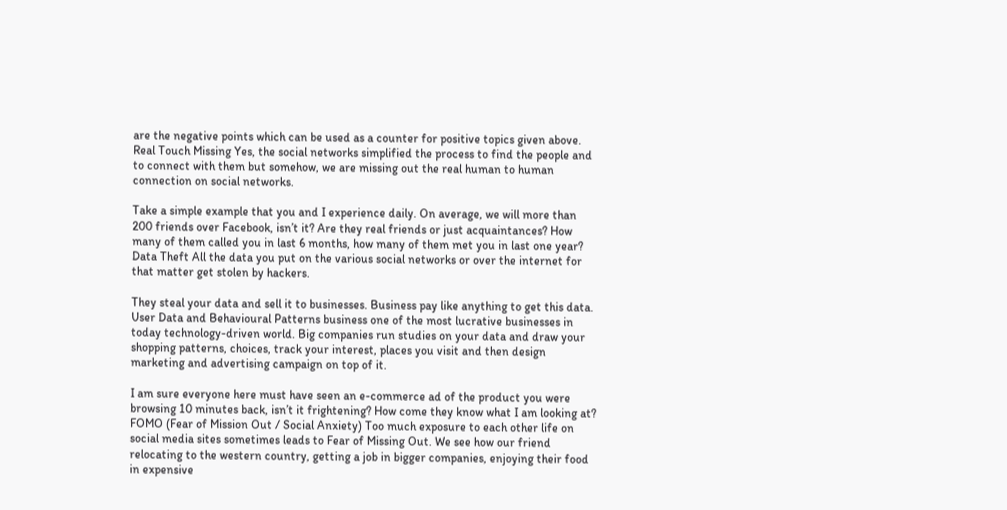are the negative points which can be used as a counter for positive topics given above. Real Touch Missing Yes, the social networks simplified the process to find the people and to connect with them but somehow, we are missing out the real human to human connection on social networks.

Take a simple example that you and I experience daily. On average, we will more than 200 friends over Facebook, isn’t it? Are they real friends or just acquaintances? How many of them called you in last 6 months, how many of them met you in last one year? Data Theft All the data you put on the various social networks or over the internet for that matter get stolen by hackers.

They steal your data and sell it to businesses. Business pay like anything to get this data. User Data and Behavioural Patterns business one of the most lucrative businesses in today technology-driven world. Big companies run studies on your data and draw your shopping patterns, choices, track your interest, places you visit and then design marketing and advertising campaign on top of it.

I am sure everyone here must have seen an e-commerce ad of the product you were browsing 10 minutes back, isn’t it frightening? How come they know what I am looking at? FOMO (Fear of Mission Out / Social Anxiety) Too much exposure to each other life on social media sites sometimes leads to Fear of Missing Out. We see how our friend relocating to the western country, getting a job in bigger companies, enjoying their food in expensive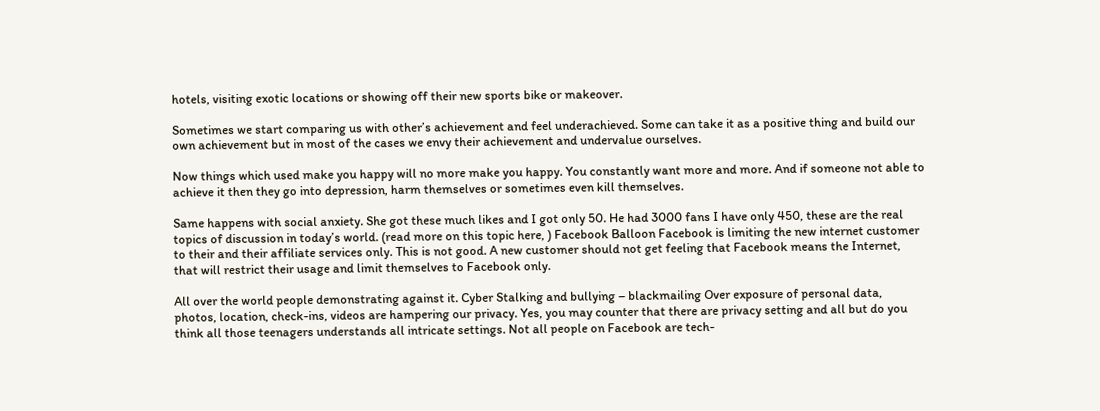hotels, visiting exotic locations or showing off their new sports bike or makeover.

Sometimes we start comparing us with other’s achievement and feel underachieved. Some can take it as a positive thing and build our own achievement but in most of the cases we envy their achievement and undervalue ourselves.

Now things which used make you happy will no more make you happy. You constantly want more and more. And if someone not able to achieve it then they go into depression, harm themselves or sometimes even kill themselves.

Same happens with social anxiety. She got these much likes and I got only 50. He had 3000 fans I have only 450, these are the real topics of discussion in today’s world. (read more on this topic here, ) Facebook Balloon Facebook is limiting the new internet customer to their and their affiliate services only. This is not good. A new customer should not get feeling that Facebook means the Internet, that will restrict their usage and limit themselves to Facebook only.

All over the world people demonstrating against it. Cyber Stalking and bullying – blackmailing Over exposure of personal data, photos, location, check-ins, videos are hampering our privacy. Yes, you may counter that there are privacy setting and all but do you think all those teenagers understands all intricate settings. Not all people on Facebook are tech-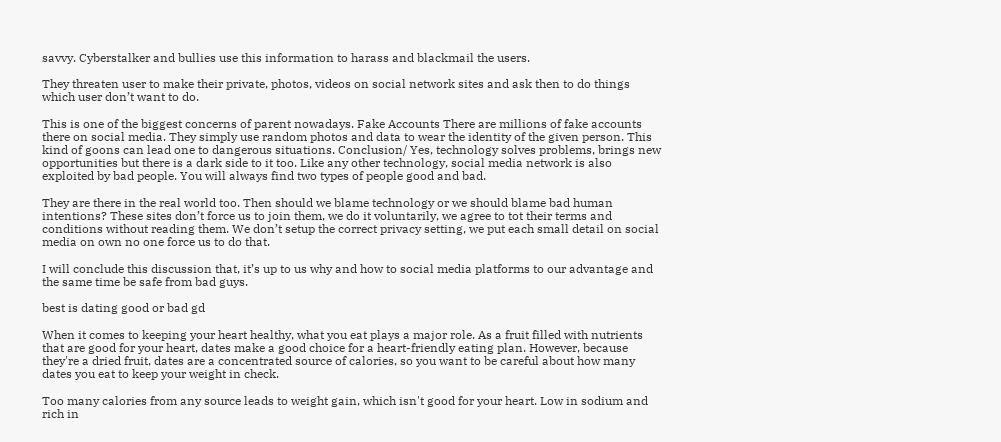savvy. Cyberstalker and bullies use this information to harass and blackmail the users.

They threaten user to make their private, photos, videos on social network sites and ask then to do things which user don’t want to do.

This is one of the biggest concerns of parent nowadays. Fake Accounts There are millions of fake accounts there on social media. They simply use random photos and data to wear the identity of the given person. This kind of goons can lead one to dangerous situations. Conclusion/ Yes, technology solves problems, brings new opportunities but there is a dark side to it too. Like any other technology, social media network is also exploited by bad people. You will always find two types of people good and bad.

They are there in the real world too. Then should we blame technology or we should blame bad human intentions? These sites don’t force us to join them, we do it voluntarily, we agree to tot their terms and conditions without reading them. We don’t setup the correct privacy setting, we put each small detail on social media on own no one force us to do that.

I will conclude this discussion that, it’s up to us why and how to social media platforms to our advantage and the same time be safe from bad guys.

best is dating good or bad gd

When it comes to keeping your heart healthy, what you eat plays a major role. As a fruit filled with nutrients that are good for your heart, dates make a good choice for a heart-friendly eating plan. However, because they're a dried fruit, dates are a concentrated source of calories, so you want to be careful about how many dates you eat to keep your weight in check.

Too many calories from any source leads to weight gain, which isn't good for your heart. Low in sodium and rich in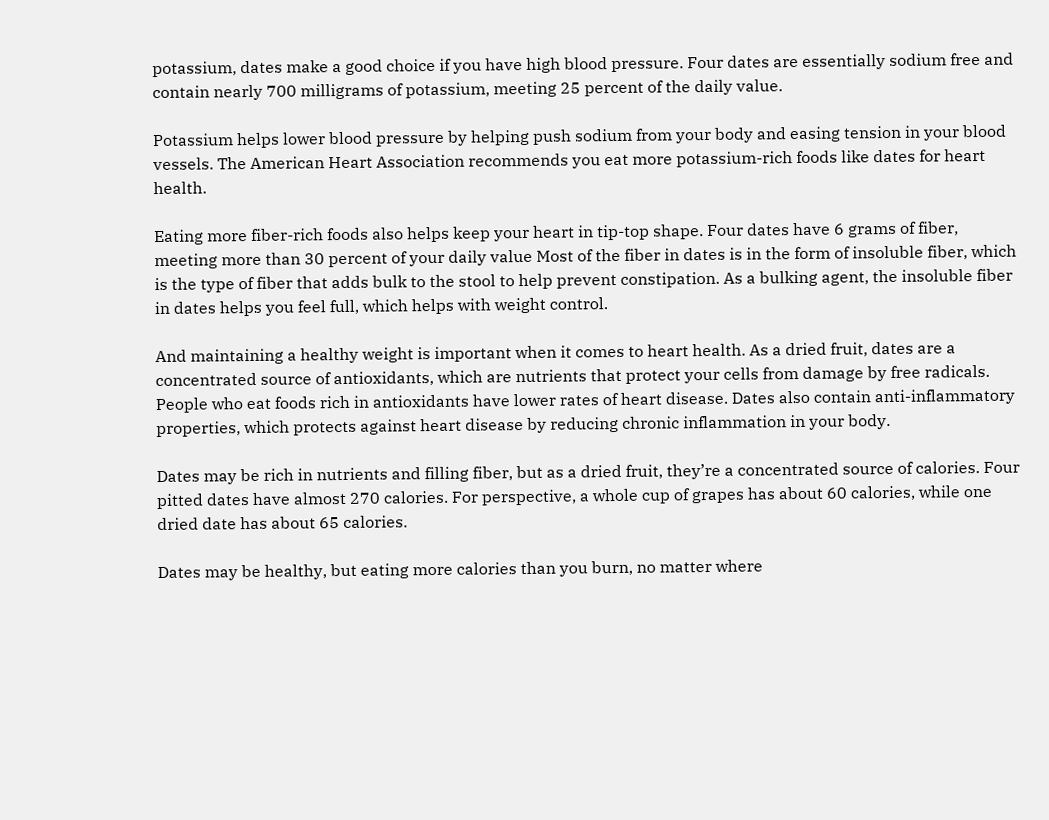potassium, dates make a good choice if you have high blood pressure. Four dates are essentially sodium free and contain nearly 700 milligrams of potassium, meeting 25 percent of the daily value.

Potassium helps lower blood pressure by helping push sodium from your body and easing tension in your blood vessels. The American Heart Association recommends you eat more potassium-rich foods like dates for heart health.

Eating more fiber-rich foods also helps keep your heart in tip-top shape. Four dates have 6 grams of fiber, meeting more than 30 percent of your daily value Most of the fiber in dates is in the form of insoluble fiber, which is the type of fiber that adds bulk to the stool to help prevent constipation. As a bulking agent, the insoluble fiber in dates helps you feel full, which helps with weight control.

And maintaining a healthy weight is important when it comes to heart health. As a dried fruit, dates are a concentrated source of antioxidants, which are nutrients that protect your cells from damage by free radicals. People who eat foods rich in antioxidants have lower rates of heart disease. Dates also contain anti-inflammatory properties, which protects against heart disease by reducing chronic inflammation in your body.

Dates may be rich in nutrients and filling fiber, but as a dried fruit, they’re a concentrated source of calories. Four pitted dates have almost 270 calories. For perspective, a whole cup of grapes has about 60 calories, while one dried date has about 65 calories.

Dates may be healthy, but eating more calories than you burn, no matter where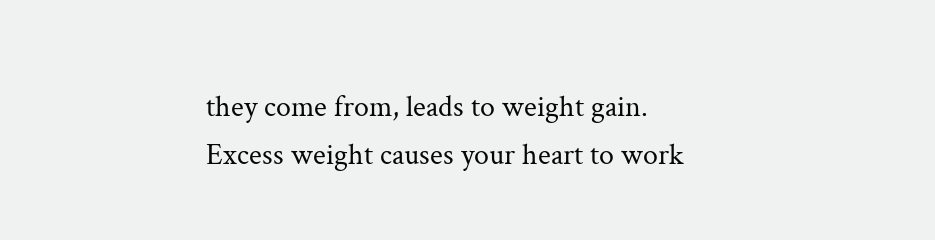they come from, leads to weight gain. Excess weight causes your heart to work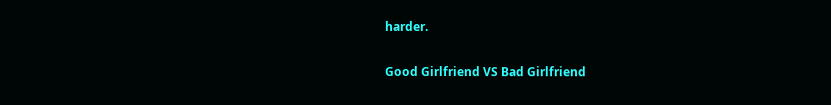harder.

Good Girlfriend VS Bad Girlfriend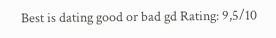Best is dating good or bad gd Rating: 9,5/10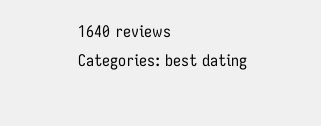1640 reviews
Categories: best dating